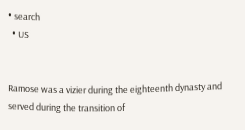• search
  • US


Ramose was a vizier during the eighteenth dynasty and served during the transition of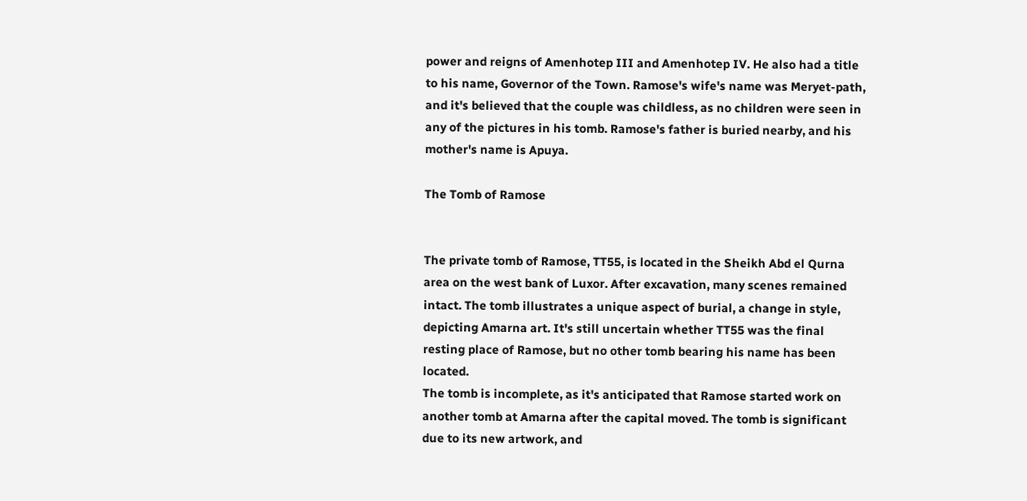power and reigns of Amenhotep III and Amenhotep IV. He also had a title to his name, Governor of the Town. Ramose's wife's name was Meryet-path, and it's believed that the couple was childless, as no children were seen in any of the pictures in his tomb. Ramose's father is buried nearby, and his mother's name is Apuya.

The Tomb of Ramose


The private tomb of Ramose, TT55, is located in the Sheikh Abd el Qurna area on the west bank of Luxor. After excavation, many scenes remained intact. The tomb illustrates a unique aspect of burial, a change in style, depicting Amarna art. It's still uncertain whether TT55 was the final resting place of Ramose, but no other tomb bearing his name has been located.
The tomb is incomplete, as it's anticipated that Ramose started work on another tomb at Amarna after the capital moved. The tomb is significant due to its new artwork, and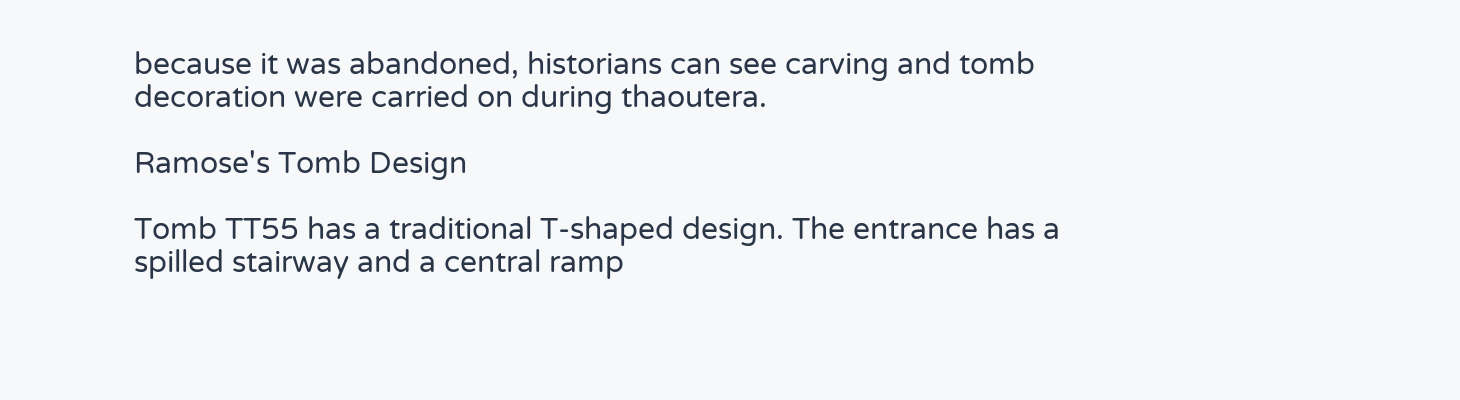because it was abandoned, historians can see carving and tomb decoration were carried on during thaoutera.

Ramose's Tomb Design

Tomb TT55 has a traditional T-shaped design. The entrance has a spilled stairway and a central ramp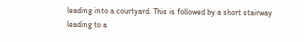leading into a courtyard. This is followed by a short stairway leading to a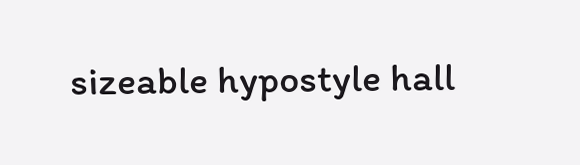sizeable hypostyle hall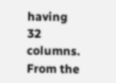having 32 columns. From the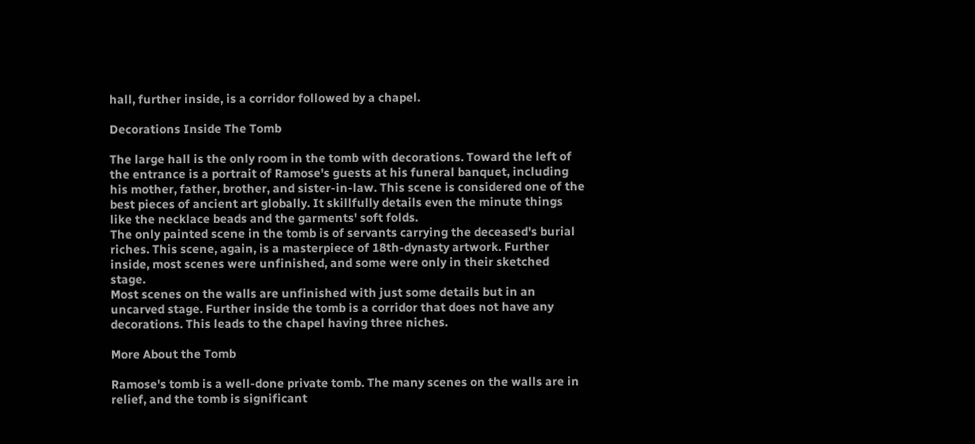hall, further inside, is a corridor followed by a chapel.

Decorations Inside The Tomb

The large hall is the only room in the tomb with decorations. Toward the left of the entrance is a portrait of Ramose's guests at his funeral banquet, including his mother, father, brother, and sister-in-law. This scene is considered one of the best pieces of ancient art globally. It skillfully details even the minute things like the necklace beads and the garments' soft folds.
The only painted scene in the tomb is of servants carrying the deceased's burial riches. This scene, again, is a masterpiece of 18th-dynasty artwork. Further inside, most scenes were unfinished, and some were only in their sketched stage.
Most scenes on the walls are unfinished with just some details but in an uncarved stage. Further inside the tomb is a corridor that does not have any decorations. This leads to the chapel having three niches.

More About the Tomb

Ramose's tomb is a well-done private tomb. The many scenes on the walls are in relief, and the tomb is significant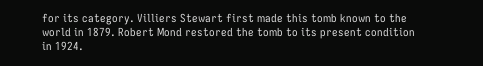for its category. Villiers Stewart first made this tomb known to the world in 1879. Robert Mond restored the tomb to its present condition in 1924.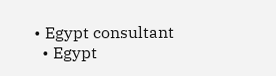• Egypt consultant
  • Egypt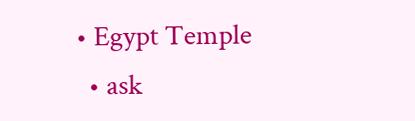• Egypt Temple
  • ask